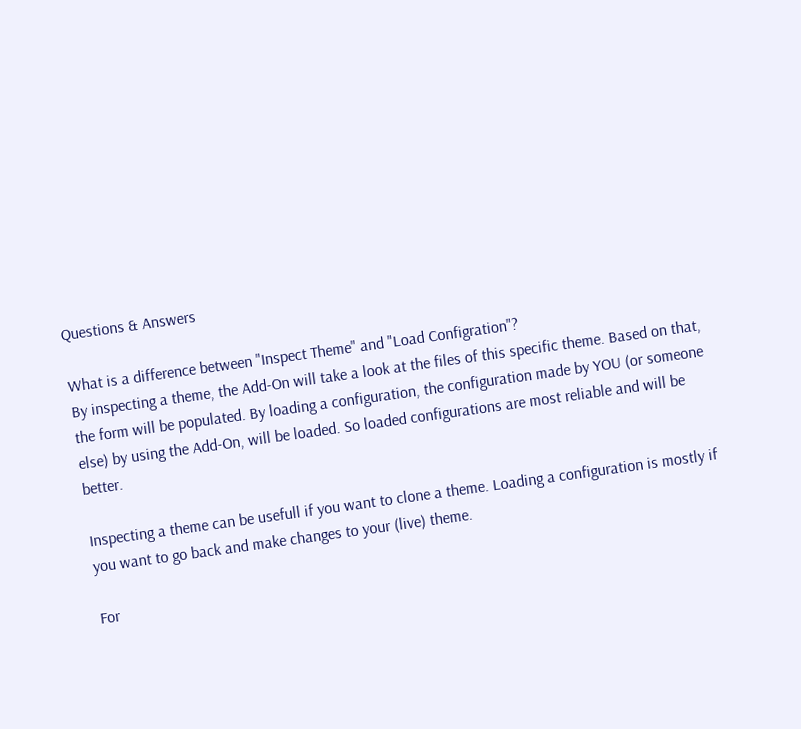Questions & Answers

What is a difference between "Inspect Theme" and "Load Configration"?
By inspecting a theme, the Add-On will take a look at the files of this specific theme. Based on that, the form will be populated. By loading a configuration, the configuration made by YOU (or someone else) by using the Add-On, will be loaded. So loaded configurations are most reliable and will be better.

Inspecting a theme can be usefull if you want to clone a theme. Loading a configuration is mostly if you want to go back and make changes to your (live) theme.

For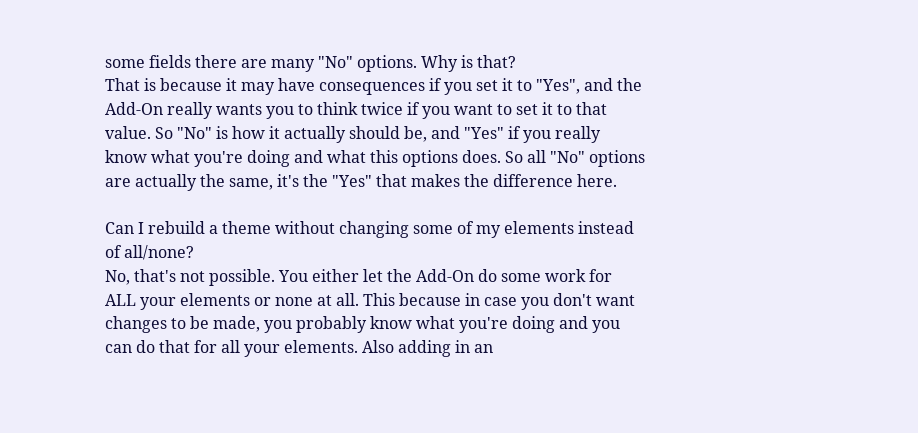some fields there are many "No" options. Why is that?
That is because it may have consequences if you set it to "Yes", and the Add-On really wants you to think twice if you want to set it to that value. So "No" is how it actually should be, and "Yes" if you really know what you're doing and what this options does. So all "No" options are actually the same, it's the "Yes" that makes the difference here.

Can I rebuild a theme without changing some of my elements instead of all/none?
No, that's not possible. You either let the Add-On do some work for ALL your elements or none at all. This because in case you don't want changes to be made, you probably know what you're doing and you can do that for all your elements. Also adding in an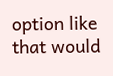option like that would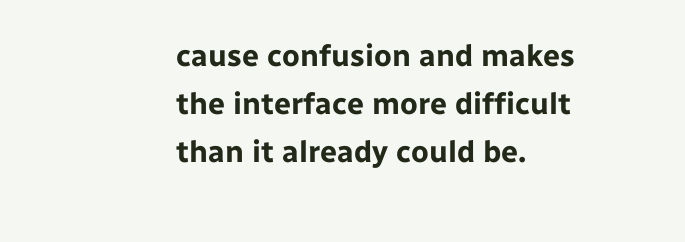cause confusion and makes the interface more difficult than it already could be.